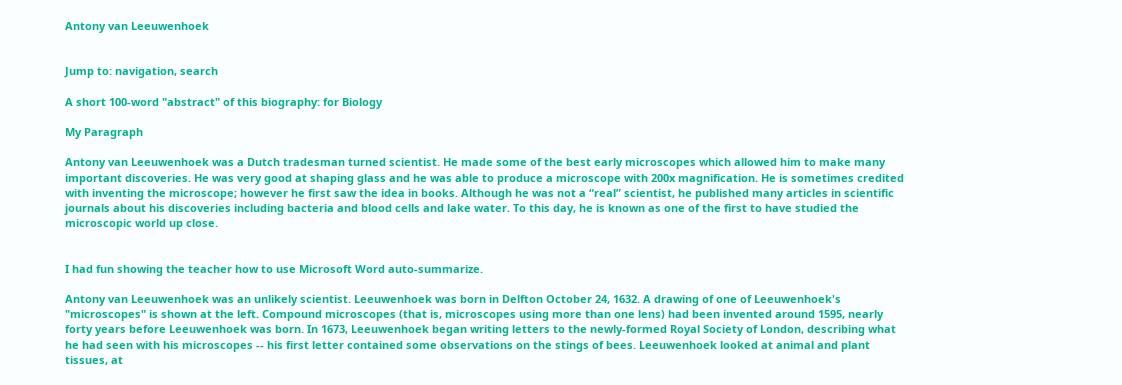Antony van Leeuwenhoek


Jump to: navigation, search

A short 100-word "abstract" of this biography: for Biology

My Paragraph

Antony van Leeuwenhoek was a Dutch tradesman turned scientist. He made some of the best early microscopes which allowed him to make many important discoveries. He was very good at shaping glass and he was able to produce a microscope with 200x magnification. He is sometimes credited with inventing the microscope; however he first saw the idea in books. Although he was not a “real” scientist, he published many articles in scientific journals about his discoveries including bacteria and blood cells and lake water. To this day, he is known as one of the first to have studied the microscopic world up close.


I had fun showing the teacher how to use Microsoft Word auto-summarize.

Antony van Leeuwenhoek was an unlikely scientist. Leeuwenhoek was born in Delfton October 24, 1632. A drawing of one of Leeuwenhoek's "microscopes" is shown at the left. Compound microscopes (that is, microscopes using more than one lens) had been invented around 1595, nearly forty years before Leeuwenhoek was born. In 1673, Leeuwenhoek began writing letters to the newly-formed Royal Society of London, describing what he had seen with his microscopes -- his first letter contained some observations on the stings of bees. Leeuwenhoek looked at animal and plant tissues, at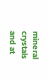mineral crystals and at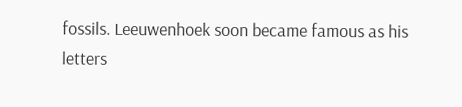fossils. Leeuwenhoek soon became famous as his letters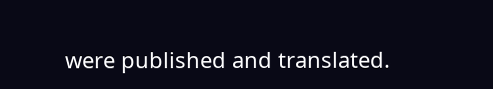were published and translated.